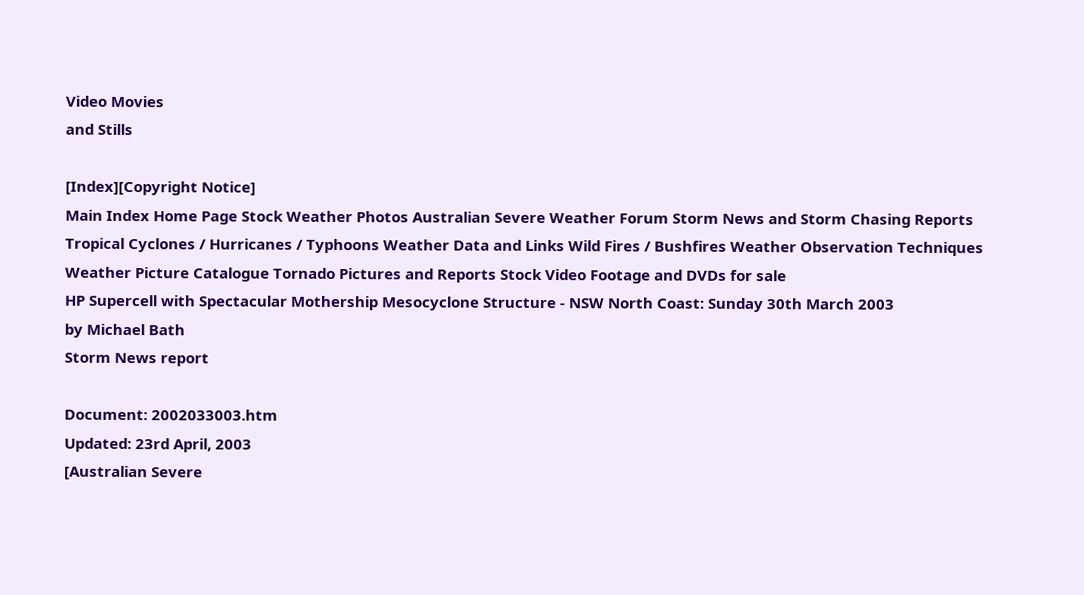Video Movies
and Stills

[Index][Copyright Notice]
Main Index Home Page Stock Weather Photos Australian Severe Weather Forum Storm News and Storm Chasing Reports Tropical Cyclones / Hurricanes / Typhoons Weather Data and Links Wild Fires / Bushfires Weather Observation Techniques Weather Picture Catalogue Tornado Pictures and Reports Stock Video Footage and DVDs for sale
HP Supercell with Spectacular Mothership Mesocyclone Structure - NSW North Coast: Sunday 30th March 2003
by Michael Bath
Storm News report

Document: 2002033003.htm
Updated: 23rd April, 2003
[Australian Severe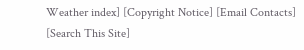Weather index] [Copyright Notice] [Email Contacts] [Search This Site]